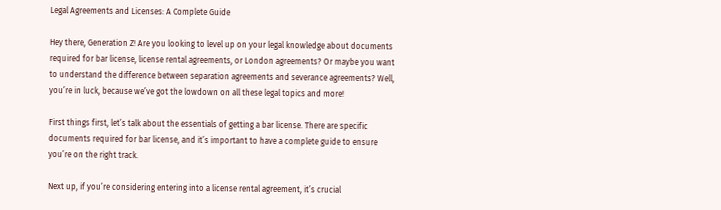Legal Agreements and Licenses: A Complete Guide

Hey there, Generation Z! Are you looking to level up on your legal knowledge about documents required for bar license, license rental agreements, or London agreements? Or maybe you want to understand the difference between separation agreements and severance agreements? Well, you’re in luck, because we’ve got the lowdown on all these legal topics and more!

First things first, let’s talk about the essentials of getting a bar license. There are specific documents required for bar license, and it’s important to have a complete guide to ensure you’re on the right track.

Next up, if you’re considering entering into a license rental agreement, it’s crucial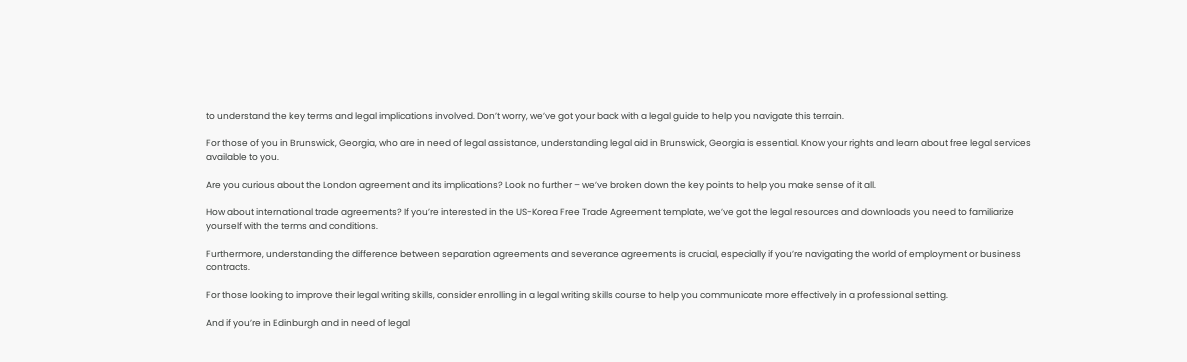to understand the key terms and legal implications involved. Don’t worry, we’ve got your back with a legal guide to help you navigate this terrain.

For those of you in Brunswick, Georgia, who are in need of legal assistance, understanding legal aid in Brunswick, Georgia is essential. Know your rights and learn about free legal services available to you.

Are you curious about the London agreement and its implications? Look no further – we’ve broken down the key points to help you make sense of it all.

How about international trade agreements? If you’re interested in the US-Korea Free Trade Agreement template, we’ve got the legal resources and downloads you need to familiarize yourself with the terms and conditions.

Furthermore, understanding the difference between separation agreements and severance agreements is crucial, especially if you’re navigating the world of employment or business contracts.

For those looking to improve their legal writing skills, consider enrolling in a legal writing skills course to help you communicate more effectively in a professional setting.

And if you’re in Edinburgh and in need of legal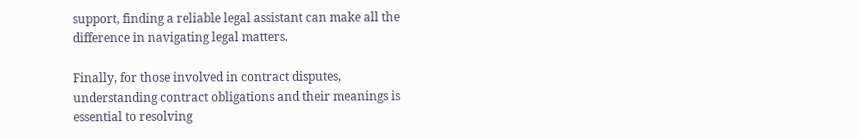support, finding a reliable legal assistant can make all the difference in navigating legal matters.

Finally, for those involved in contract disputes, understanding contract obligations and their meanings is essential to resolving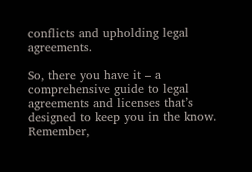conflicts and upholding legal agreements.

So, there you have it – a comprehensive guide to legal agreements and licenses that’s designed to keep you in the know. Remember,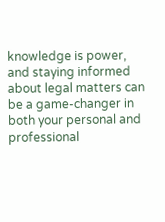knowledge is power, and staying informed about legal matters can be a game-changer in both your personal and professional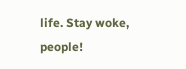life. Stay woke, people!